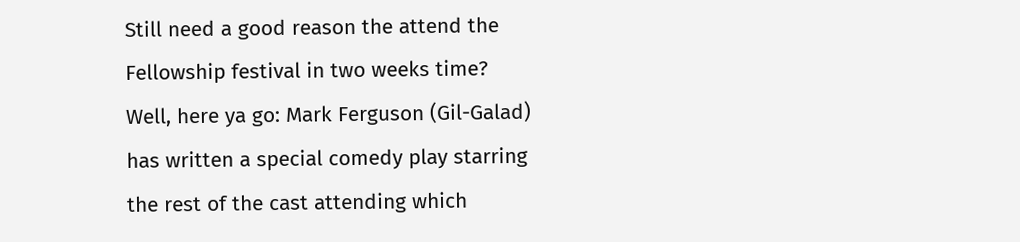Still need a good reason the attend the Fellowship festival in two weeks time? Well, here ya go: Mark Ferguson (Gil-Galad) has written a special comedy play starring the rest of the cast attending which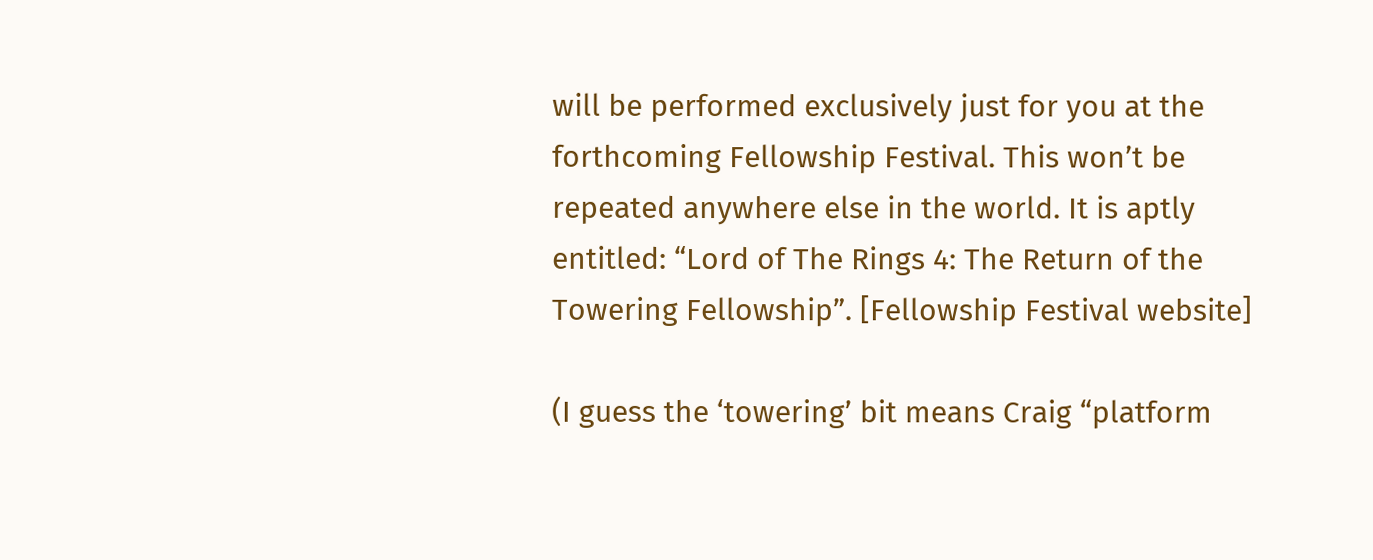will be performed exclusively just for you at the forthcoming Fellowship Festival. This won’t be repeated anywhere else in the world. It is aptly entitled: “Lord of The Rings 4: The Return of the Towering Fellowship”. [Fellowship Festival website]

(I guess the ‘towering’ bit means Craig “platform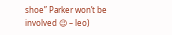shoe” Parker won’t be involved 😉 – leo)